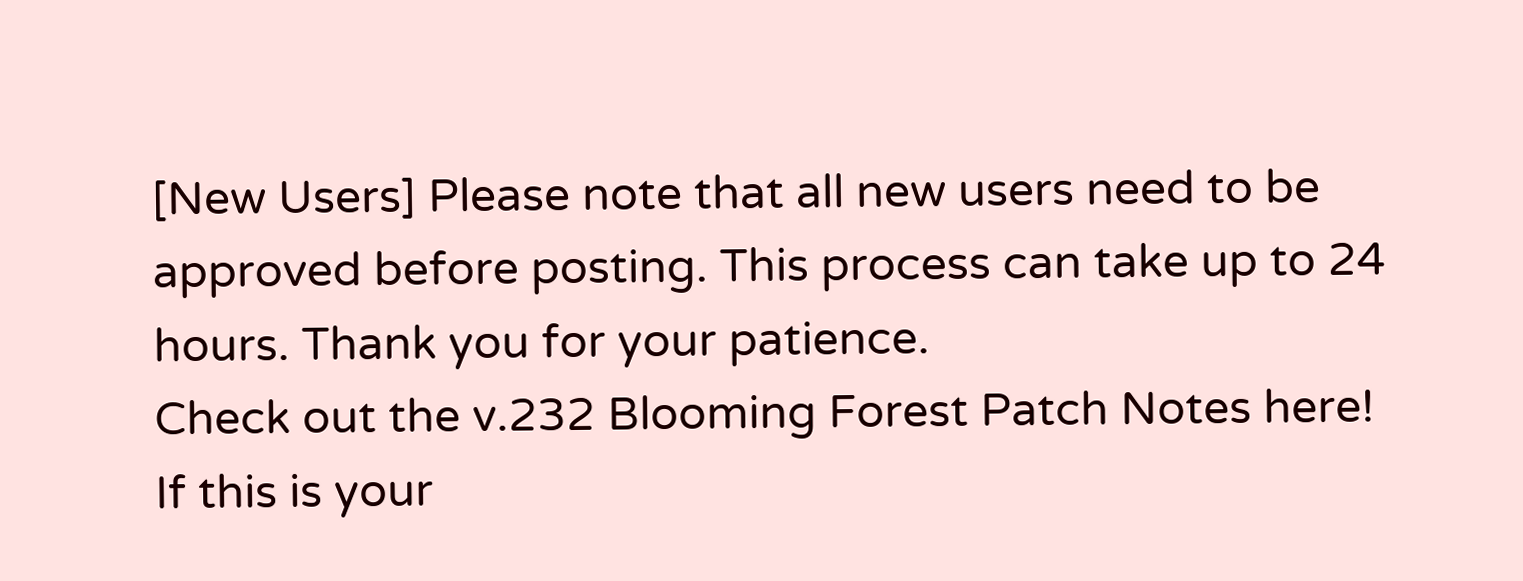[New Users] Please note that all new users need to be approved before posting. This process can take up to 24 hours. Thank you for your patience.
Check out the v.232 Blooming Forest Patch Notes here!
If this is your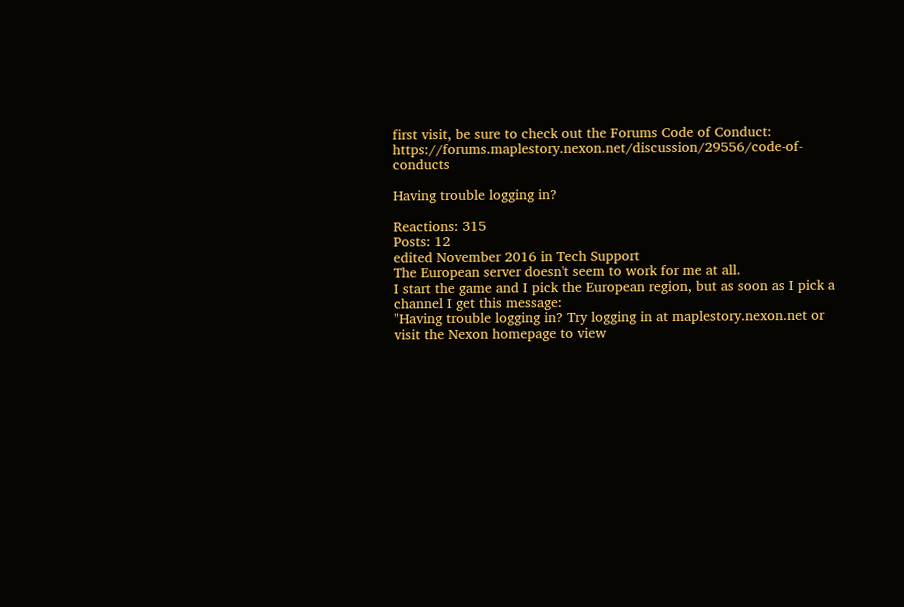first visit, be sure to check out the Forums Code of Conduct: https://forums.maplestory.nexon.net/discussion/29556/code-of-conducts

Having trouble logging in?

Reactions: 315
Posts: 12
edited November 2016 in Tech Support
The European server doesn't seem to work for me at all.
I start the game and I pick the European region, but as soon as I pick a channel I get this message:
"Having trouble logging in? Try logging in at maplestory.nexon.net or visit the Nexon homepage to view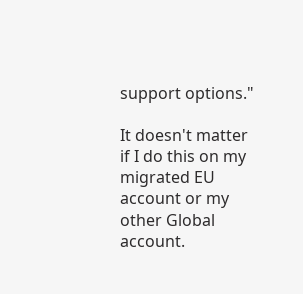support options."

It doesn't matter if I do this on my migrated EU account or my other Global account.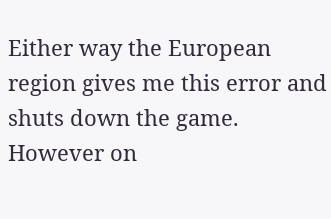Either way the European region gives me this error and shuts down the game.
However on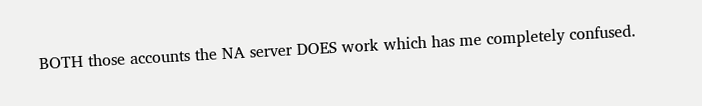BOTH those accounts the NA server DOES work which has me completely confused.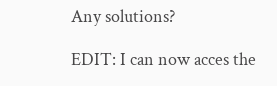Any solutions?

EDIT: I can now acces the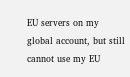EU servers on my global account, but still cannot use my EU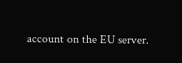account on the EU server.